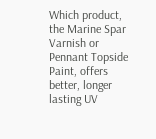Which product, the Marine Spar Varnish or Pennant Topside Paint, offers better, longer lasting UV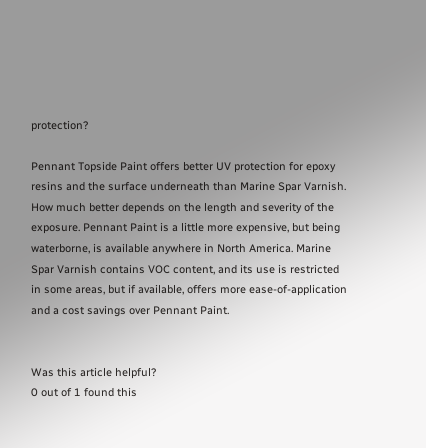protection?

Pennant Topside Paint offers better UV protection for epoxy resins and the surface underneath than Marine Spar Varnish.  How much better depends on the length and severity of the exposure. Pennant Paint is a little more expensive, but being waterborne, is available anywhere in North America. Marine Spar Varnish contains VOC content, and its use is restricted in some areas, but if available, offers more ease-of-application and a cost savings over Pennant Paint.


Was this article helpful?
0 out of 1 found this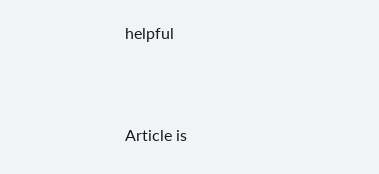helpful



Article is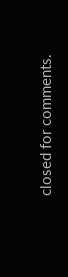closed for comments.